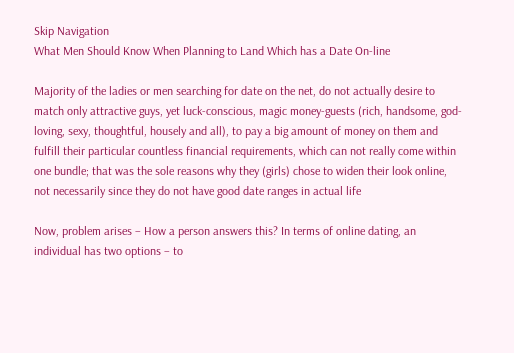Skip Navigation
What Men Should Know When Planning to Land Which has a Date On-line

Majority of the ladies or men searching for date on the net, do not actually desire to match only attractive guys, yet luck-conscious, magic money-guests (rich, handsome, god-loving, sexy, thoughtful, housely and all), to pay a big amount of money on them and fulfill their particular countless financial requirements, which can not really come within one bundle; that was the sole reasons why they (girls) chose to widen their look online, not necessarily since they do not have good date ranges in actual life

Now, problem arises – How a person answers this? In terms of online dating, an individual has two options – to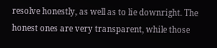resolve honestly, as well as to lie downright. The honest ones are very transparent, while those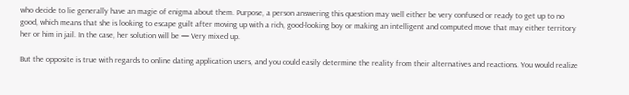who decide to lie generally have an magie of enigma about them. Purpose, a person answering this question may well either be very confused or ready to get up to no good, which means that she is looking to escape guilt after moving up with a rich, good-looking boy or making an intelligent and computed move that may either territory her or him in jail. In the case, her solution will be — Very mixed up.

But the opposite is true with regards to online dating application users, and you could easily determine the reality from their alternatives and reactions. You would realize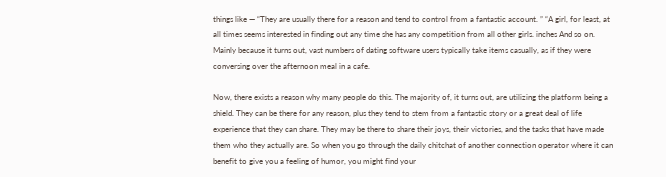things like — “They are usually there for a reason and tend to control from a fantastic account. ” “A girl, for least, at all times seems interested in finding out any time she has any competition from all other girls. inches And so on. Mainly because it turns out, vast numbers of dating software users typically take items casually, as if they were conversing over the afternoon meal in a cafe.

Now, there exists a reason why many people do this. The majority of, it turns out, are utilizing the platform being a shield. They can be there for any reason, plus they tend to stem from a fantastic story or a great deal of life experience that they can share. They may be there to share their joys, their victories, and the tasks that have made them who they actually are. So when you go through the daily chitchat of another connection operator where it can benefit to give you a feeling of humor, you might find your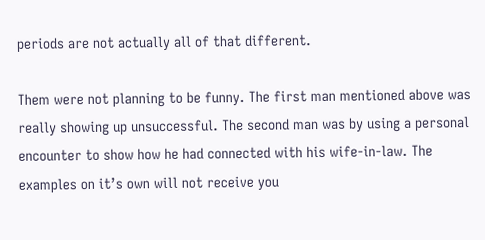periods are not actually all of that different.

Them were not planning to be funny. The first man mentioned above was really showing up unsuccessful. The second man was by using a personal encounter to show how he had connected with his wife-in-law. The examples on it’s own will not receive you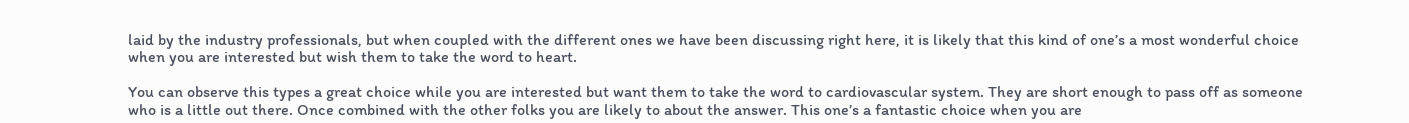laid by the industry professionals, but when coupled with the different ones we have been discussing right here, it is likely that this kind of one’s a most wonderful choice when you are interested but wish them to take the word to heart.

You can observe this types a great choice while you are interested but want them to take the word to cardiovascular system. They are short enough to pass off as someone who is a little out there. Once combined with the other folks you are likely to about the answer. This one’s a fantastic choice when you are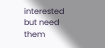interested but need them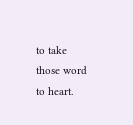to take those word to heart.